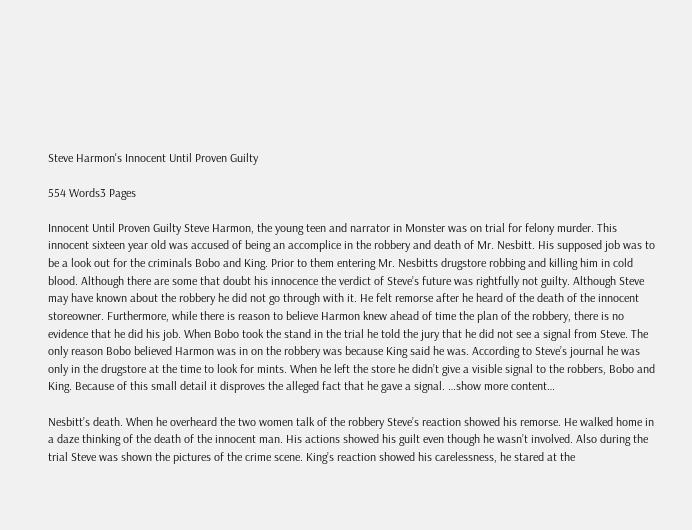Steve Harmon's Innocent Until Proven Guilty

554 Words3 Pages

Innocent Until Proven Guilty Steve Harmon, the young teen and narrator in Monster was on trial for felony murder. This innocent sixteen year old was accused of being an accomplice in the robbery and death of Mr. Nesbitt. His supposed job was to be a look out for the criminals Bobo and King. Prior to them entering Mr. Nesbitts drugstore robbing and killing him in cold blood. Although there are some that doubt his innocence the verdict of Steve’s future was rightfully not guilty. Although Steve may have known about the robbery he did not go through with it. He felt remorse after he heard of the death of the innocent storeowner. Furthermore, while there is reason to believe Harmon knew ahead of time the plan of the robbery, there is no evidence that he did his job. When Bobo took the stand in the trial he told the jury that he did not see a signal from Steve. The only reason Bobo believed Harmon was in on the robbery was because King said he was. According to Steve’s journal he was only in the drugstore at the time to look for mints. When he left the store he didn’t give a visible signal to the robbers, Bobo and King. Because of this small detail it disproves the alleged fact that he gave a signal. …show more content…

Nesbitt’s death. When he overheard the two women talk of the robbery Steve’s reaction showed his remorse. He walked home in a daze thinking of the death of the innocent man. His actions showed his guilt even though he wasn’t involved. Also during the trial Steve was shown the pictures of the crime scene. King’s reaction showed his carelessness, he stared at the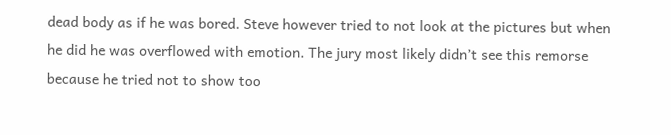dead body as if he was bored. Steve however tried to not look at the pictures but when he did he was overflowed with emotion. The jury most likely didn’t see this remorse because he tried not to show too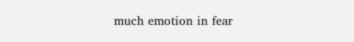much emotion in fear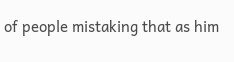of people mistaking that as him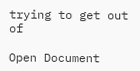trying to get out of

Open Document